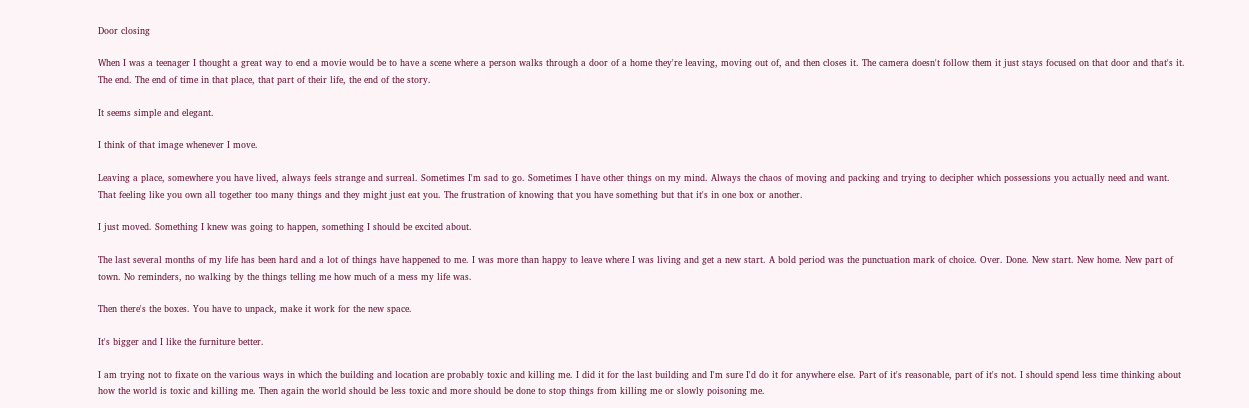Door closing

When I was a teenager I thought a great way to end a movie would be to have a scene where a person walks through a door of a home they're leaving, moving out of, and then closes it. The camera doesn't follow them it just stays focused on that door and that's it. The end. The end of time in that place, that part of their life, the end of the story.

It seems simple and elegant.

I think of that image whenever I move.

Leaving a place, somewhere you have lived, always feels strange and surreal. Sometimes I'm sad to go. Sometimes I have other things on my mind. Always the chaos of moving and packing and trying to decipher which possessions you actually need and want. That feeling like you own all together too many things and they might just eat you. The frustration of knowing that you have something but that it's in one box or another.

I just moved. Something I knew was going to happen, something I should be excited about.

The last several months of my life has been hard and a lot of things have happened to me. I was more than happy to leave where I was living and get a new start. A bold period was the punctuation mark of choice. Over. Done. New start. New home. New part of town. No reminders, no walking by the things telling me how much of a mess my life was.

Then there's the boxes. You have to unpack, make it work for the new space.

It's bigger and I like the furniture better.

I am trying not to fixate on the various ways in which the building and location are probably toxic and killing me. I did it for the last building and I'm sure I'd do it for anywhere else. Part of it's reasonable, part of it's not. I should spend less time thinking about how the world is toxic and killing me. Then again the world should be less toxic and more should be done to stop things from killing me or slowly poisoning me.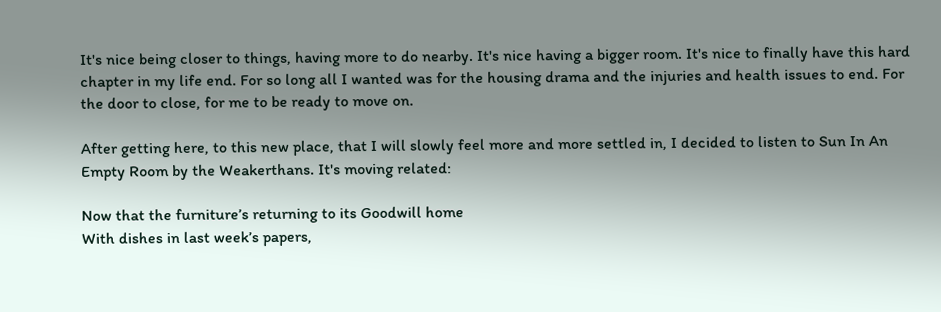It's nice being closer to things, having more to do nearby. It's nice having a bigger room. It's nice to finally have this hard chapter in my life end. For so long all I wanted was for the housing drama and the injuries and health issues to end. For the door to close, for me to be ready to move on.

After getting here, to this new place, that I will slowly feel more and more settled in, I decided to listen to Sun In An Empty Room by the Weakerthans. It's moving related:

Now that the furniture’s returning to its Goodwill home
With dishes in last week’s papers,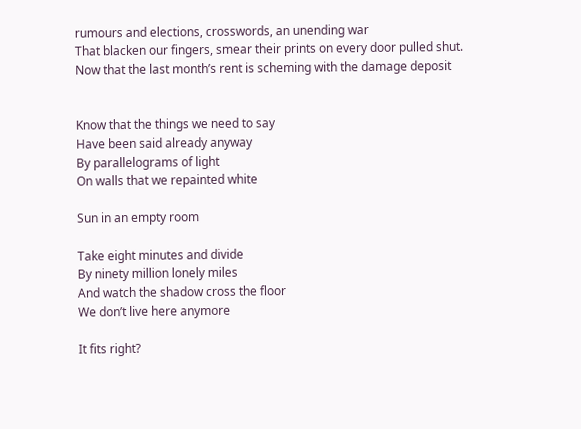rumours and elections, crosswords, an unending war
That blacken our fingers, smear their prints on every door pulled shut.
Now that the last month’s rent is scheming with the damage deposit


Know that the things we need to say
Have been said already anyway
By parallelograms of light
On walls that we repainted white

Sun in an empty room

Take eight minutes and divide
By ninety million lonely miles
And watch the shadow cross the floor
We don’t live here anymore

It fits right?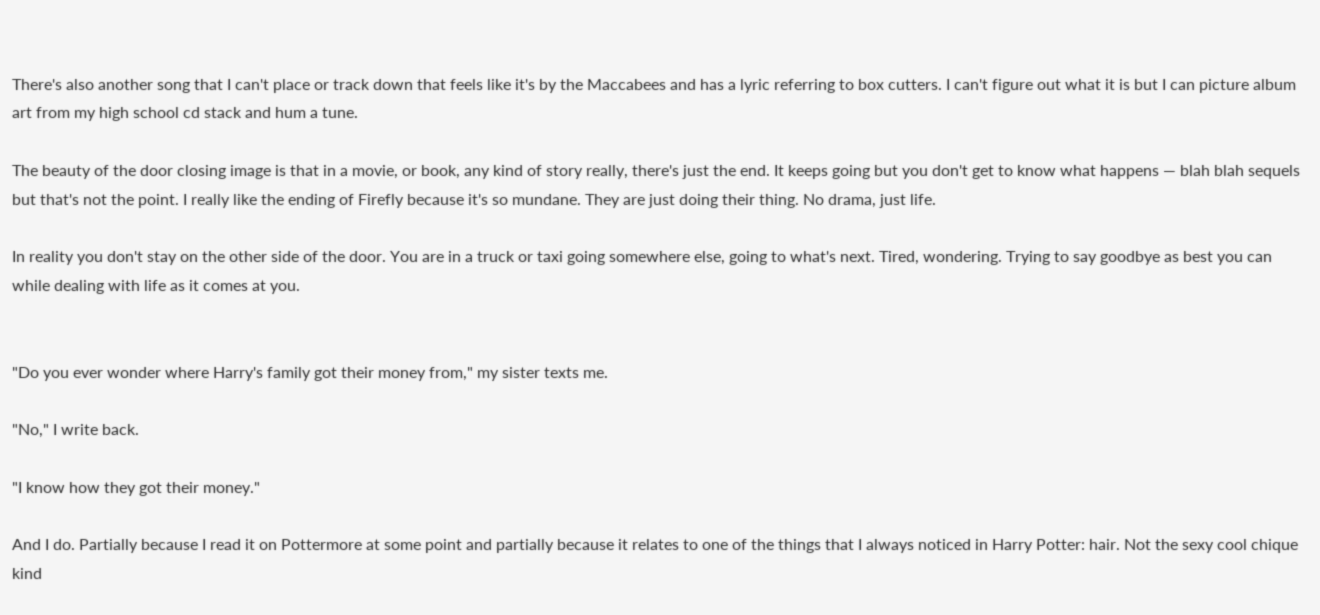There's also another song that I can't place or track down that feels like it's by the Maccabees and has a lyric referring to box cutters. I can't figure out what it is but I can picture album art from my high school cd stack and hum a tune.

The beauty of the door closing image is that in a movie, or book, any kind of story really, there's just the end. It keeps going but you don't get to know what happens — blah blah sequels but that's not the point. I really like the ending of Firefly because it's so mundane. They are just doing their thing. No drama, just life.

In reality you don't stay on the other side of the door. You are in a truck or taxi going somewhere else, going to what's next. Tired, wondering. Trying to say goodbye as best you can while dealing with life as it comes at you.


"Do you ever wonder where Harry's family got their money from," my sister texts me.

"No," I write back.

"I know how they got their money."

And I do. Partially because I read it on Pottermore at some point and partially because it relates to one of the things that I always noticed in Harry Potter: hair. Not the sexy cool chique kind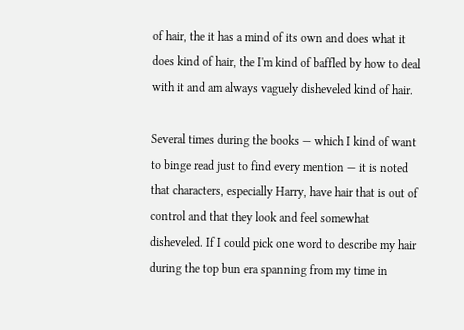of hair, the it has a mind of its own and does what it does kind of hair, the I'm kind of baffled by how to deal with it and am always vaguely disheveled kind of hair.

Several times during the books — which I kind of want to binge read just to find every mention — it is noted that characters, especially Harry, have hair that is out of control and that they look and feel somewhat disheveled. If I could pick one word to describe my hair during the top bun era spanning from my time in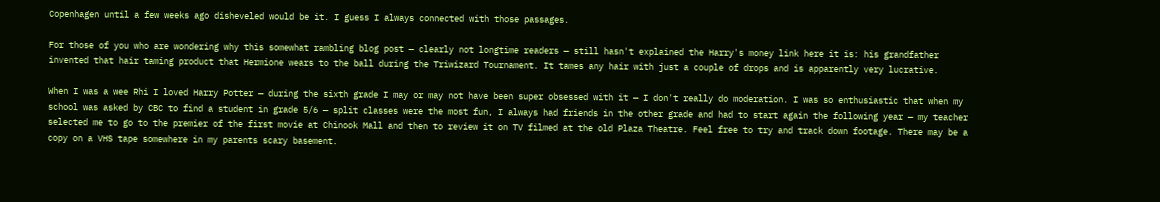Copenhagen until a few weeks ago disheveled would be it. I guess I always connected with those passages.

For those of you who are wondering why this somewhat rambling blog post — clearly not longtime readers — still hasn't explained the Harry's money link here it is: his grandfather invented that hair taming product that Hermione wears to the ball during the Triwizard Tournament. It tames any hair with just a couple of drops and is apparently very lucrative.

When I was a wee Rhi I loved Harry Potter — during the sixth grade I may or may not have been super obsessed with it — I don't really do moderation. I was so enthusiastic that when my school was asked by CBC to find a student in grade 5/6 — split classes were the most fun, I always had friends in the other grade and had to start again the following year — my teacher selected me to go to the premier of the first movie at Chinook Mall and then to review it on TV filmed at the old Plaza Theatre. Feel free to try and track down footage. There may be a copy on a VHS tape somewhere in my parents scary basement.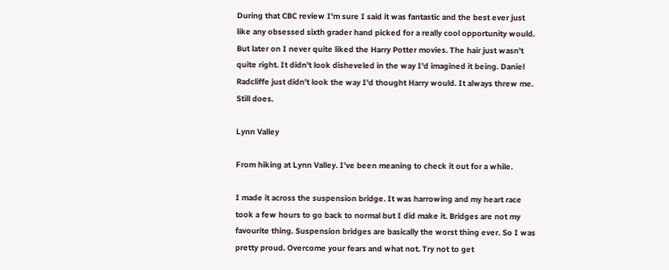During that CBC review I'm sure I said it was fantastic and the best ever just like any obsessed sixth grader hand picked for a really cool opportunity would. But later on I never quite liked the Harry Potter movies. The hair just wasn't quite right. It didn't look disheveled in the way I'd imagined it being. Daniel Radcliffe just didn't look the way I'd thought Harry would. It always threw me. Still does.

Lynn Valley

From hiking at Lynn Valley. I've been meaning to check it out for a while.

I made it across the suspension bridge. It was harrowing and my heart race took a few hours to go back to normal but I did make it. Bridges are not my favourite thing. Suspension bridges are basically the worst thing ever. So I was pretty proud. Overcome your fears and what not. Try not to get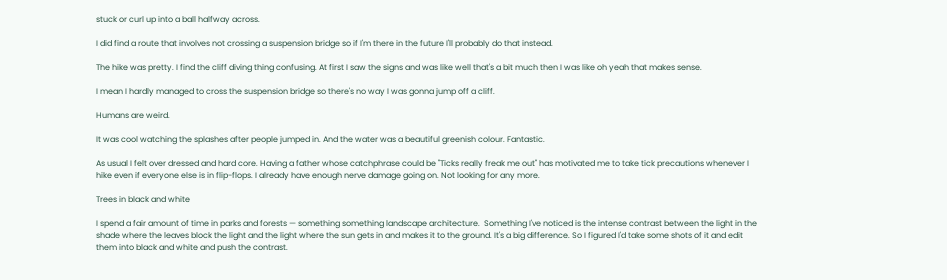stuck or curl up into a ball halfway across.

I did find a route that involves not crossing a suspension bridge so if I'm there in the future I'll probably do that instead.

The hike was pretty. I find the cliff diving thing confusing. At first I saw the signs and was like well that's a bit much then I was like oh yeah that makes sense.

I mean I hardly managed to cross the suspension bridge so there's no way I was gonna jump off a cliff.

Humans are weird.

It was cool watching the splashes after people jumped in. And the water was a beautiful greenish colour. Fantastic.

As usual I felt over dressed and hard core. Having a father whose catchphrase could be "Ticks really freak me out" has motivated me to take tick precautions whenever I hike even if everyone else is in flip-flops. I already have enough nerve damage going on. Not looking for any more.

Trees in black and white

I spend a fair amount of time in parks and forests — something something landscape architecture.  Something I've noticed is the intense contrast between the light in the shade where the leaves block the light and the light where the sun gets in and makes it to the ground. It's a big difference. So I figured I'd take some shots of it and edit them into black and white and push the contrast.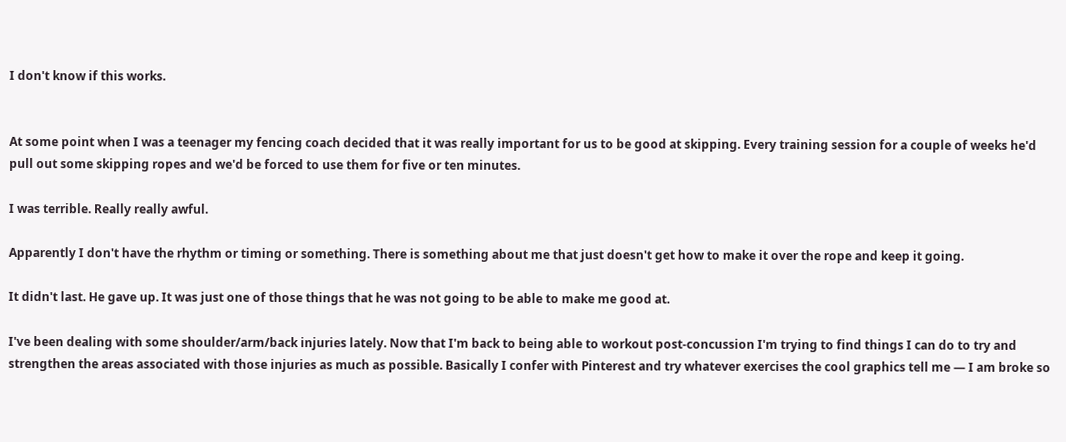I don't know if this works.


At some point when I was a teenager my fencing coach decided that it was really important for us to be good at skipping. Every training session for a couple of weeks he'd pull out some skipping ropes and we'd be forced to use them for five or ten minutes.

I was terrible. Really really awful.

Apparently I don't have the rhythm or timing or something. There is something about me that just doesn't get how to make it over the rope and keep it going.

It didn't last. He gave up. It was just one of those things that he was not going to be able to make me good at.

I've been dealing with some shoulder/arm/back injuries lately. Now that I'm back to being able to workout post-concussion I'm trying to find things I can do to try and strengthen the areas associated with those injuries as much as possible. Basically I confer with Pinterest and try whatever exercises the cool graphics tell me — I am broke so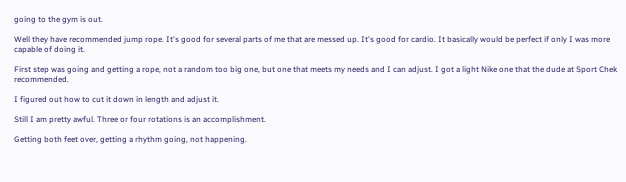going to the gym is out.

Well they have recommended jump rope. It's good for several parts of me that are messed up. It's good for cardio. It basically would be perfect if only I was more capable of doing it.

First step was going and getting a rope, not a random too big one, but one that meets my needs and I can adjust. I got a light Nike one that the dude at Sport Chek recommended.

I figured out how to cut it down in length and adjust it.

Still I am pretty awful. Three or four rotations is an accomplishment.

Getting both feet over, getting a rhythm going, not happening.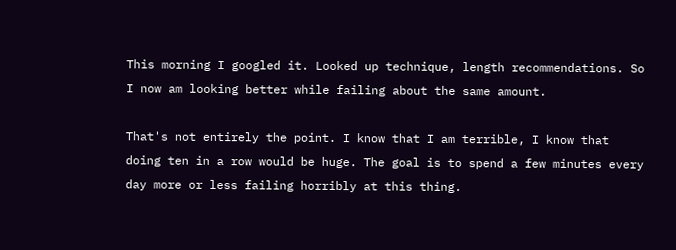This morning I googled it. Looked up technique, length recommendations. So I now am looking better while failing about the same amount.

That's not entirely the point. I know that I am terrible, I know that doing ten in a row would be huge. The goal is to spend a few minutes every day more or less failing horribly at this thing.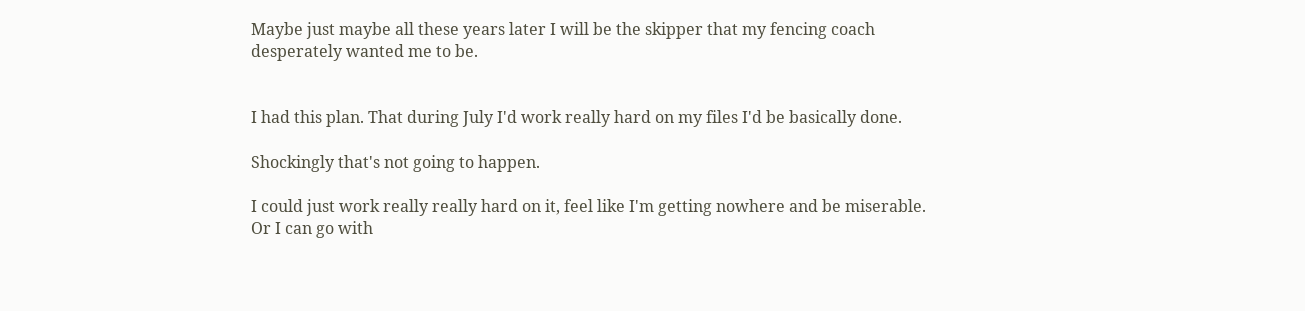Maybe just maybe all these years later I will be the skipper that my fencing coach desperately wanted me to be.


I had this plan. That during July I'd work really hard on my files I'd be basically done.

Shockingly that's not going to happen.

I could just work really really hard on it, feel like I'm getting nowhere and be miserable. Or I can go with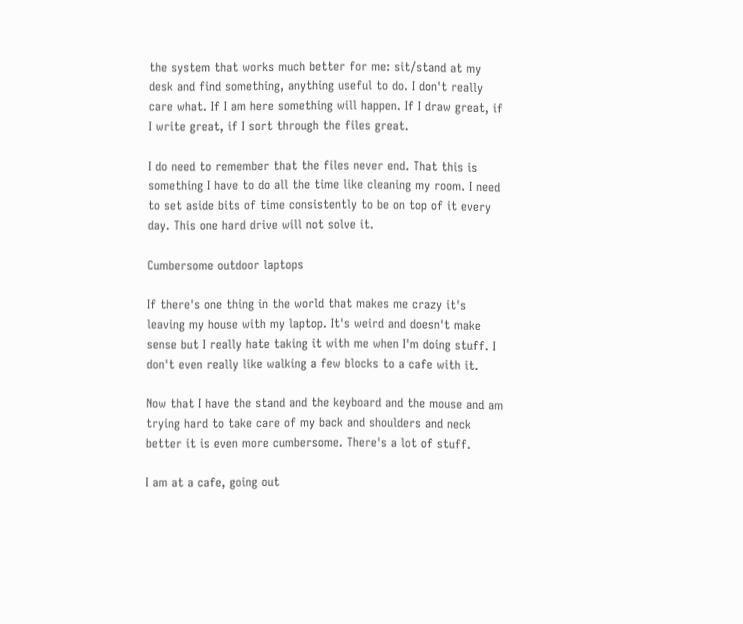the system that works much better for me: sit/stand at my desk and find something, anything useful to do. I don't really care what. If I am here something will happen. If I draw great, if I write great, if I sort through the files great.

I do need to remember that the files never end. That this is something I have to do all the time like cleaning my room. I need to set aside bits of time consistently to be on top of it every day. This one hard drive will not solve it.

Cumbersome outdoor laptops

If there's one thing in the world that makes me crazy it's leaving my house with my laptop. It's weird and doesn't make sense but I really hate taking it with me when I'm doing stuff. I don't even really like walking a few blocks to a cafe with it.

Now that I have the stand and the keyboard and the mouse and am trying hard to take care of my back and shoulders and neck better it is even more cumbersome. There's a lot of stuff.

I am at a cafe, going out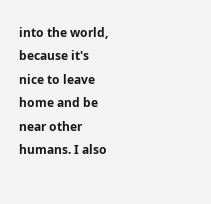into the world, because it's nice to leave home and be near other humans. I also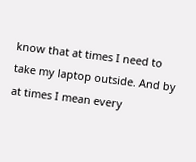know that at times I need to take my laptop outside. And by at times I mean every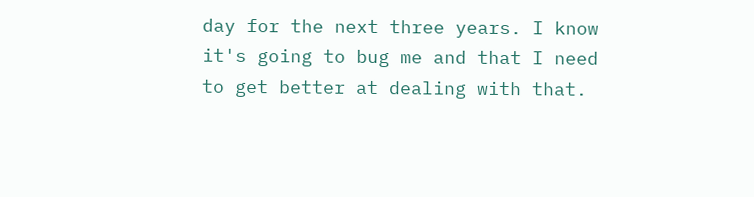day for the next three years. I know it's going to bug me and that I need to get better at dealing with that.